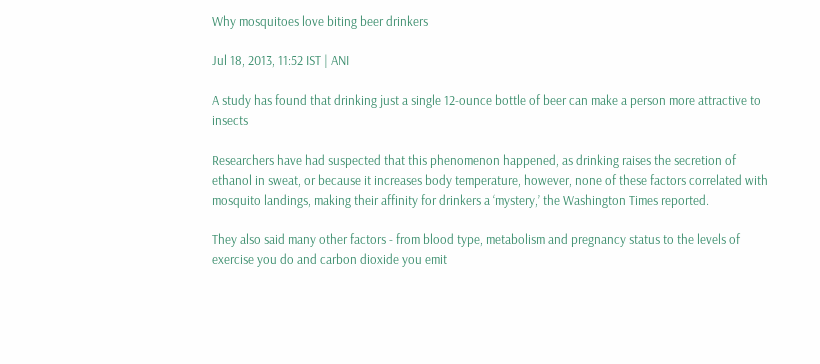Why mosquitoes love biting beer drinkers

Jul 18, 2013, 11:52 IST | ANI

A study has found that drinking just a single 12-ounce bottle of beer can make a person more attractive to insects

Researchers have had suspected that this phenomenon happened, as drinking raises the secretion of ethanol in sweat, or because it increases body temperature, however, none of these factors correlated with mosquito landings, making their affinity for drinkers a ‘mystery,’ the Washington Times reported.

They also said many other factors - from blood type, metabolism and pregnancy status to the levels of exercise you do and carbon dioxide you emit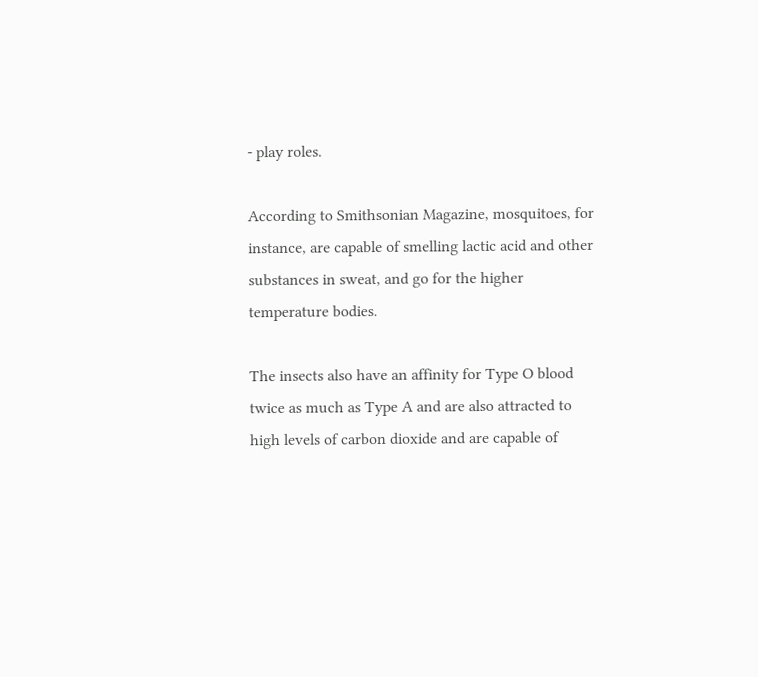- play roles.

According to Smithsonian Magazine, mosquitoes, for instance, are capable of smelling lactic acid and other substances in sweat, and go for the higher temperature bodies.

The insects also have an affinity for Type O blood twice as much as Type A and are also attracted to high levels of carbon dioxide and are capable of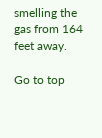smelling the gas from 164 feet away.

Go to top